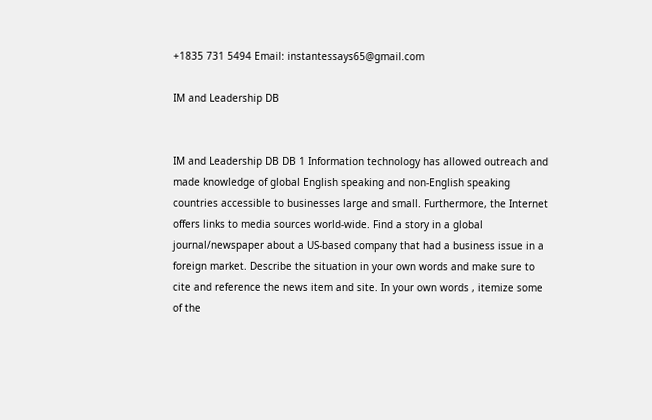+1835 731 5494 Email: instantessays65@gmail.com

IM and Leadership DB


IM and Leadership DB DB 1 Information technology has allowed outreach and made knowledge of global English speaking and non-English speaking countries accessible to businesses large and small. Furthermore, the Internet offers links to media sources world-wide. Find a story in a global journal/newspaper about a US-based company that had a business issue in a foreign market. Describe the situation in your own words and make sure to cite and reference the news item and site. In your own words , itemize some of the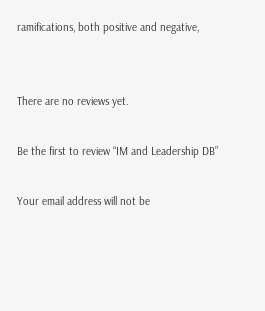ramifications, both positive and negative,


There are no reviews yet.

Be the first to review “IM and Leadership DB”

Your email address will not be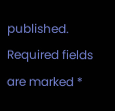published. Required fields are marked *